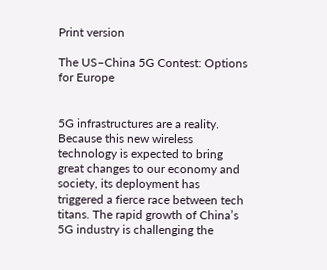Print version

The US–China 5G Contest: Options for Europe


5G infrastructures are a reality. Because this new wireless technology is expected to bring great changes to our economy and society, its deployment has triggered a fierce race between tech titans. The rapid growth of China’s 5G industry is challenging the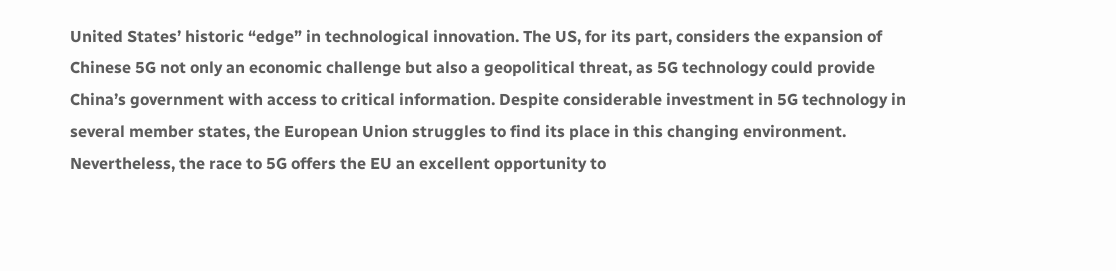United States’ historic “edge” in technological innovation. The US, for its part, considers the expansion of Chinese 5G not only an economic challenge but also a geopolitical threat, as 5G technology could provide China’s government with access to critical information. Despite considerable investment in 5G technology in several member states, the European Union struggles to find its place in this changing environment. Nevertheless, the race to 5G offers the EU an excellent opportunity to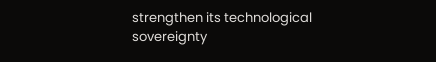strengthen its technological sovereignty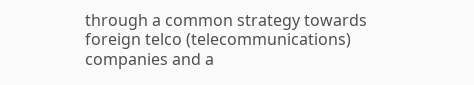through a common strategy towards foreign telco (telecommunications) companies and a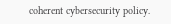coherent cybersecurity policy.